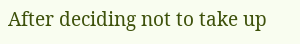After deciding not to take up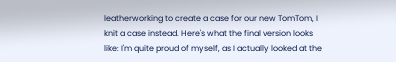leatherworking to create a case for our new TomTom, I knit a case instead. Here's what the final version looks like: I'm quite proud of myself, as I actually looked at the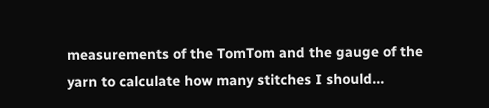measurements of the TomTom and the gauge of the yarn to calculate how many stitches I should...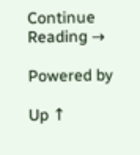Continue Reading →

Powered by

Up ↑